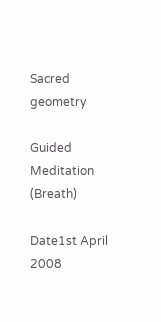Sacred geometry

Guided Meditation (Breath)

Date1st April 2008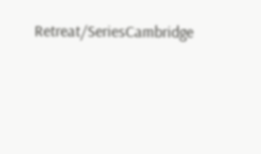Retreat/SeriesCambridge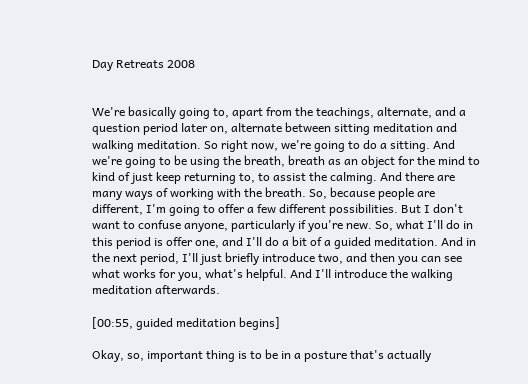Day Retreats 2008


We're basically going to, apart from the teachings, alternate, and a question period later on, alternate between sitting meditation and walking meditation. So right now, we're going to do a sitting. And we're going to be using the breath, breath as an object for the mind to kind of just keep returning to, to assist the calming. And there are many ways of working with the breath. So, because people are different, I'm going to offer a few different possibilities. But I don't want to confuse anyone, particularly if you're new. So, what I'll do in this period is offer one, and I'll do a bit of a guided meditation. And in the next period, I'll just briefly introduce two, and then you can see what works for you, what's helpful. And I'll introduce the walking meditation afterwards.

[00:55, guided meditation begins]

Okay, so, important thing is to be in a posture that's actually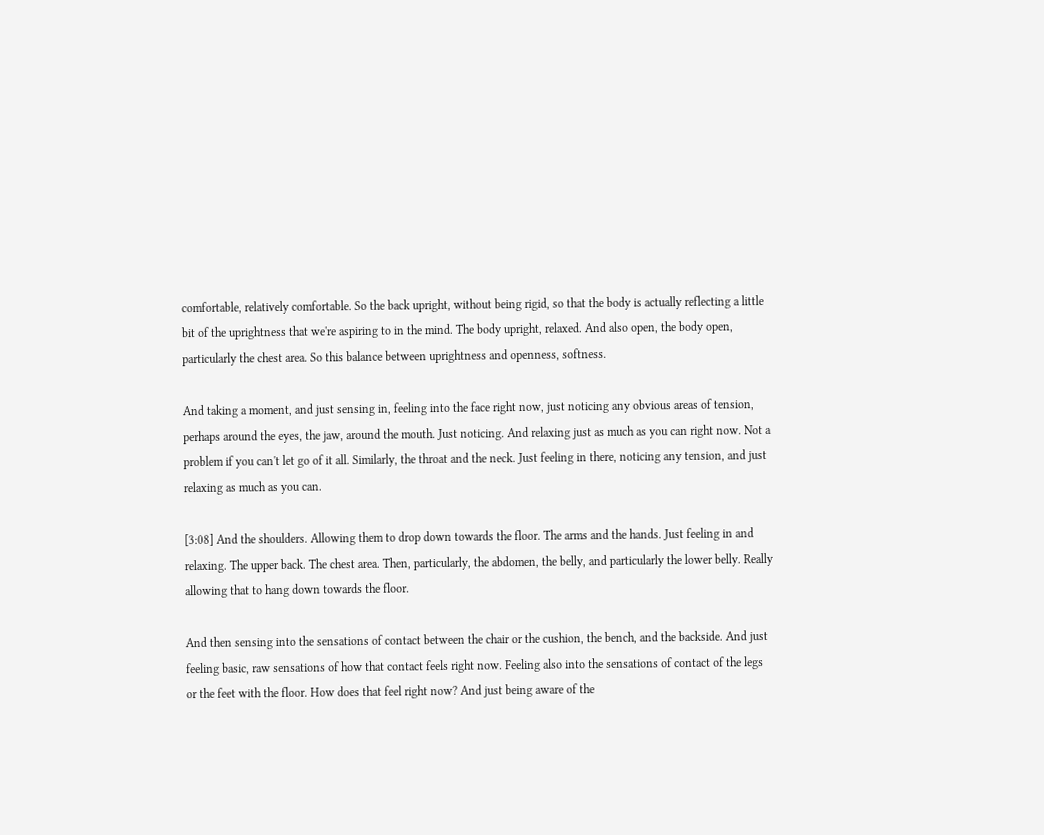comfortable, relatively comfortable. So the back upright, without being rigid, so that the body is actually reflecting a little bit of the uprightness that we're aspiring to in the mind. The body upright, relaxed. And also open, the body open, particularly the chest area. So this balance between uprightness and openness, softness.

And taking a moment, and just sensing in, feeling into the face right now, just noticing any obvious areas of tension, perhaps around the eyes, the jaw, around the mouth. Just noticing. And relaxing just as much as you can right now. Not a problem if you can't let go of it all. Similarly, the throat and the neck. Just feeling in there, noticing any tension, and just relaxing as much as you can.

[3:08] And the shoulders. Allowing them to drop down towards the floor. The arms and the hands. Just feeling in and relaxing. The upper back. The chest area. Then, particularly, the abdomen, the belly, and particularly the lower belly. Really allowing that to hang down towards the floor.

And then sensing into the sensations of contact between the chair or the cushion, the bench, and the backside. And just feeling basic, raw sensations of how that contact feels right now. Feeling also into the sensations of contact of the legs or the feet with the floor. How does that feel right now? And just being aware of the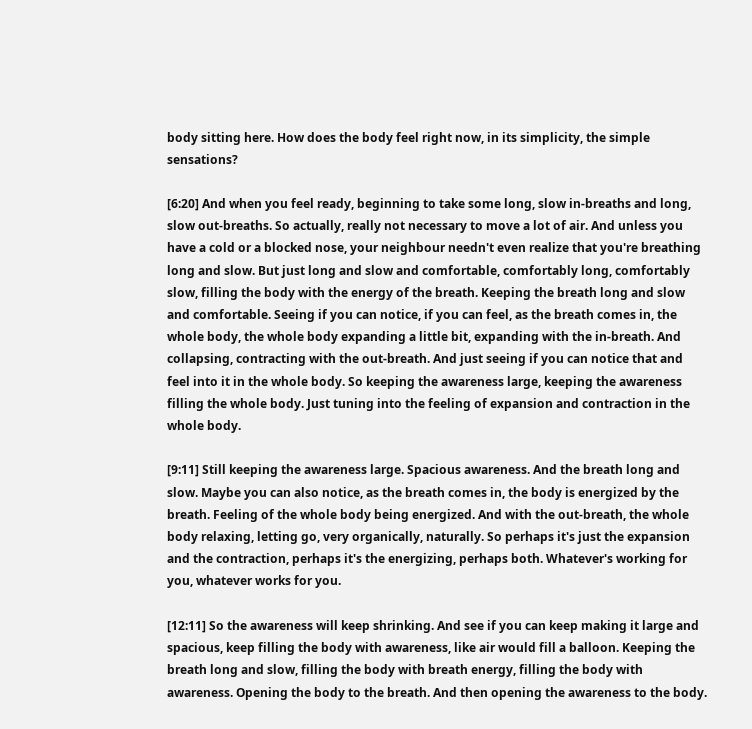body sitting here. How does the body feel right now, in its simplicity, the simple sensations?

[6:20] And when you feel ready, beginning to take some long, slow in-breaths and long, slow out-breaths. So actually, really not necessary to move a lot of air. And unless you have a cold or a blocked nose, your neighbour needn't even realize that you're breathing long and slow. But just long and slow and comfortable, comfortably long, comfortably slow, filling the body with the energy of the breath. Keeping the breath long and slow and comfortable. Seeing if you can notice, if you can feel, as the breath comes in, the whole body, the whole body expanding a little bit, expanding with the in-breath. And collapsing, contracting with the out-breath. And just seeing if you can notice that and feel into it in the whole body. So keeping the awareness large, keeping the awareness filling the whole body. Just tuning into the feeling of expansion and contraction in the whole body.

[9:11] Still keeping the awareness large. Spacious awareness. And the breath long and slow. Maybe you can also notice, as the breath comes in, the body is energized by the breath. Feeling of the whole body being energized. And with the out-breath, the whole body relaxing, letting go, very organically, naturally. So perhaps it's just the expansion and the contraction, perhaps it's the energizing, perhaps both. Whatever's working for you, whatever works for you.

[12:11] So the awareness will keep shrinking. And see if you can keep making it large and spacious, keep filling the body with awareness, like air would fill a balloon. Keeping the breath long and slow, filling the body with breath energy, filling the body with awareness. Opening the body to the breath. And then opening the awareness to the body.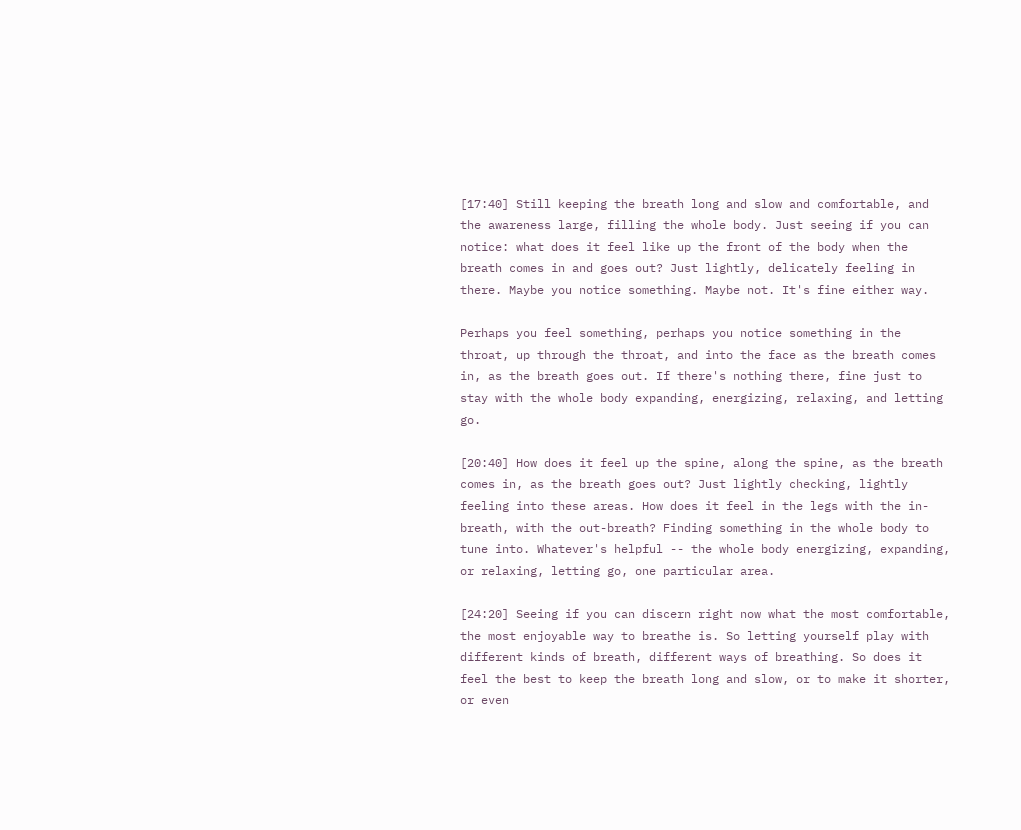[17:40] Still keeping the breath long and slow and comfortable, and the awareness large, filling the whole body. Just seeing if you can notice: what does it feel like up the front of the body when the breath comes in and goes out? Just lightly, delicately feeling in there. Maybe you notice something. Maybe not. It's fine either way.

Perhaps you feel something, perhaps you notice something in the throat, up through the throat, and into the face as the breath comes in, as the breath goes out. If there's nothing there, fine just to stay with the whole body expanding, energizing, relaxing, and letting go.

[20:40] How does it feel up the spine, along the spine, as the breath comes in, as the breath goes out? Just lightly checking, lightly feeling into these areas. How does it feel in the legs with the in-breath, with the out-breath? Finding something in the whole body to tune into. Whatever's helpful -- the whole body energizing, expanding, or relaxing, letting go, one particular area.

[24:20] Seeing if you can discern right now what the most comfortable, the most enjoyable way to breathe is. So letting yourself play with different kinds of breath, different ways of breathing. So does it feel the best to keep the breath long and slow, or to make it shorter, or even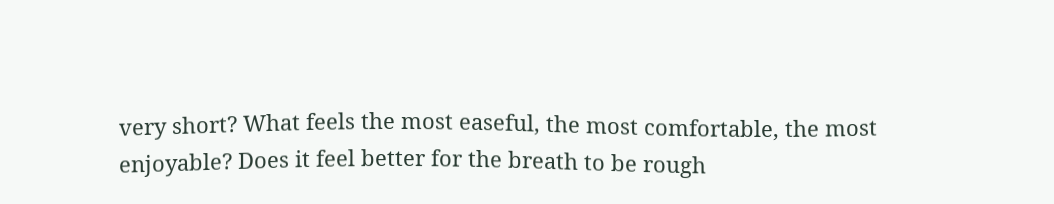very short? What feels the most easeful, the most comfortable, the most enjoyable? Does it feel better for the breath to be rough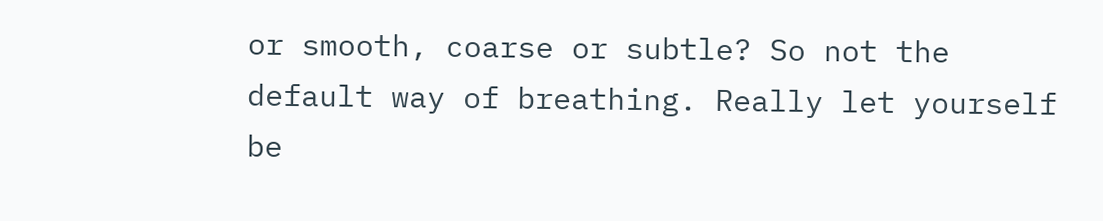or smooth, coarse or subtle? So not the default way of breathing. Really let yourself be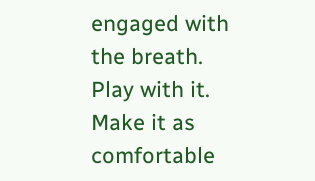engaged with the breath. Play with it. Make it as comfortable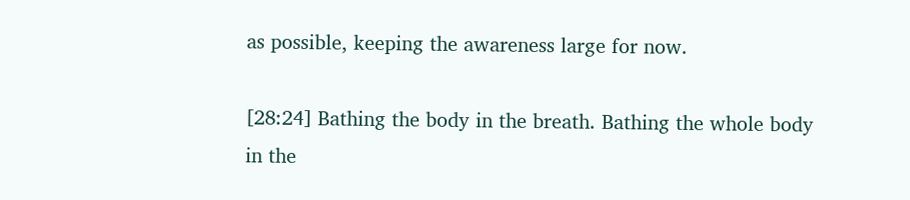as possible, keeping the awareness large for now.

[28:24] Bathing the body in the breath. Bathing the whole body in the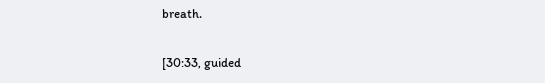breath.

[30:33, guided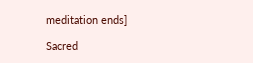meditation ends]

Sacred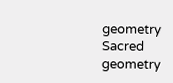geometry
Sacred geometry